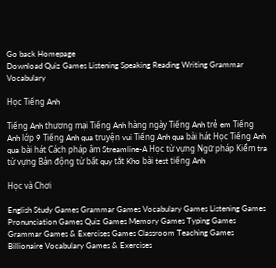Go back Homepage
Download Quiz Games Listening Speaking Reading Writing Grammar Vocabulary

Học Tiếng Anh

Tiếng Anh thương mại Tiếng Anh hàng ngày Tiếng Anh trẻ em Tiếng Anh lớp 9 Tiếng Anh qua truyện vui Tiếng Anh qua bài hát Học Tiếng Anh qua bài hát Cách pháp âm Streamline-A Học từ vựng Ngữ pháp Kiểm tra từ vựng Bản động từ bất quy tắt Kho bài test tiếng Anh

Học và Chơi

English Study Games Grammar Games Vocabulary Games Listening Games Pronunciation Games Quiz Games Memory Games Typing Games Grammar Games & Exercises Games Classroom Teaching Games Billionaire Vocabulary Games & Exercises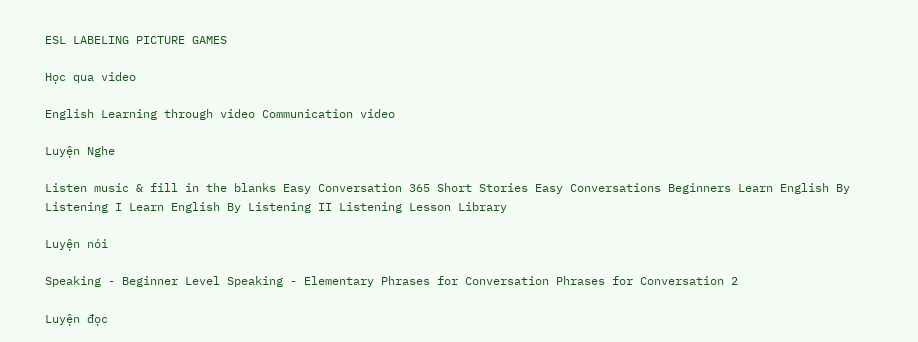ESL LABELING PICTURE GAMES

Học qua video

English Learning through video Communication video

Luyện Nghe

Listen music & fill in the blanks Easy Conversation 365 Short Stories Easy Conversations Beginners Learn English By Listening I Learn English By Listening II Listening Lesson Library

Luyện nói

Speaking - Beginner Level Speaking - Elementary Phrases for Conversation Phrases for Conversation 2

Luyện đọc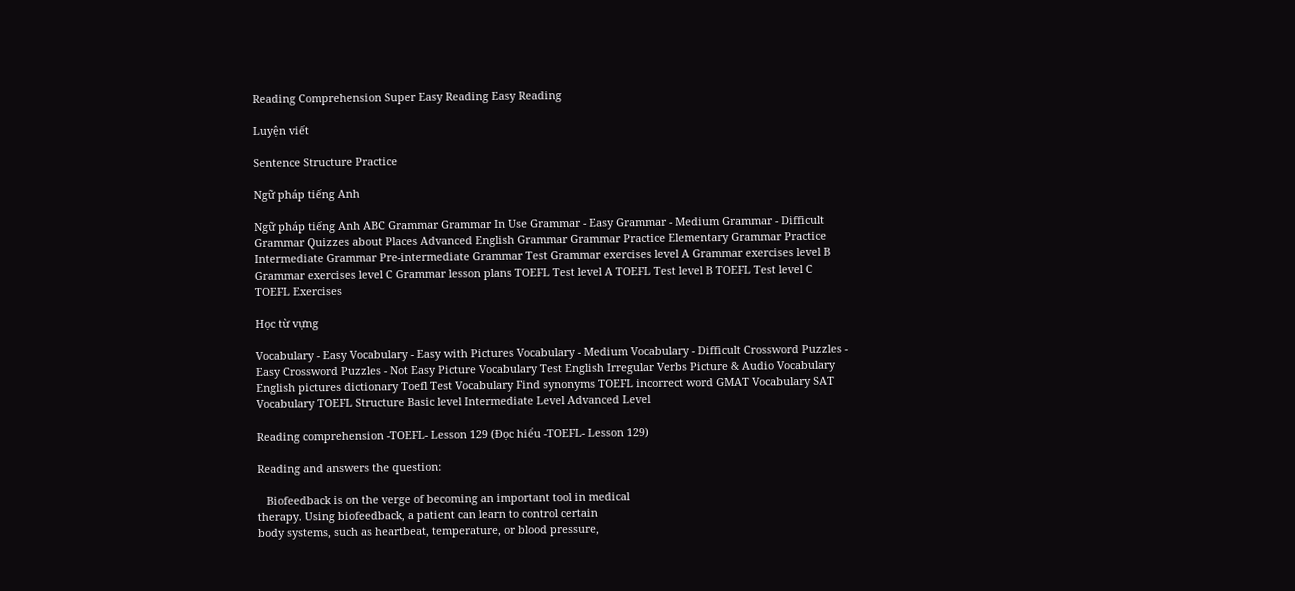Reading Comprehension Super Easy Reading Easy Reading

Luyện viết

Sentence Structure Practice

Ngữ pháp tiếng Anh

Ngữ pháp tiếng Anh ABC Grammar Grammar In Use Grammar - Easy Grammar - Medium Grammar - Difficult Grammar Quizzes about Places Advanced English Grammar Grammar Practice Elementary Grammar Practice Intermediate Grammar Pre-intermediate Grammar Test Grammar exercises level A Grammar exercises level B Grammar exercises level C Grammar lesson plans TOEFL Test level A TOEFL Test level B TOEFL Test level C TOEFL Exercises

Học từ vựng

Vocabulary - Easy Vocabulary - Easy with Pictures Vocabulary - Medium Vocabulary - Difficult Crossword Puzzles - Easy Crossword Puzzles - Not Easy Picture Vocabulary Test English Irregular Verbs Picture & Audio Vocabulary English pictures dictionary Toefl Test Vocabulary Find synonyms TOEFL incorrect word GMAT Vocabulary SAT Vocabulary TOEFL Structure Basic level Intermediate Level Advanced Level

Reading comprehension -TOEFL- Lesson 129 (Đọc hiểu -TOEFL- Lesson 129)

Reading and answers the question:

   Biofeedback is on the verge of becoming an important tool in medical
therapy. Using biofeedback, a patient can learn to control certain
body systems, such as heartbeat, temperature, or blood pressure,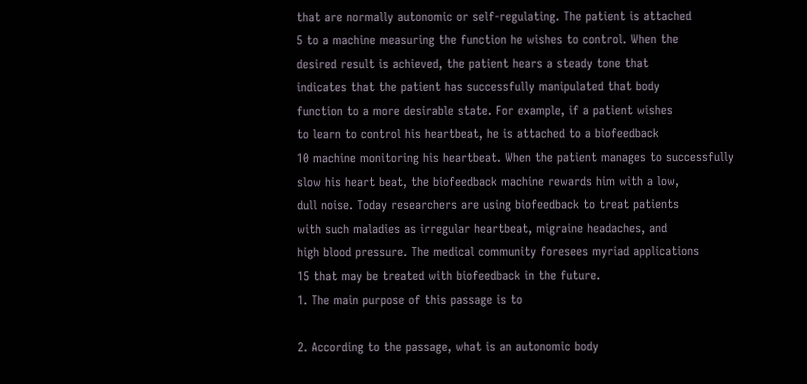that are normally autonomic or self-regulating. The patient is attached
5 to a machine measuring the function he wishes to control. When the
desired result is achieved, the patient hears a steady tone that
indicates that the patient has successfully manipulated that body
function to a more desirable state. For example, if a patient wishes
to learn to control his heartbeat, he is attached to a biofeedback
10 machine monitoring his heartbeat. When the patient manages to successfully
slow his heart beat, the biofeedback machine rewards him with a low,
dull noise. Today researchers are using biofeedback to treat patients
with such maladies as irregular heartbeat, migraine headaches, and
high blood pressure. The medical community foresees myriad applications
15 that may be treated with biofeedback in the future.
1. The main purpose of this passage is to

2. According to the passage, what is an autonomic body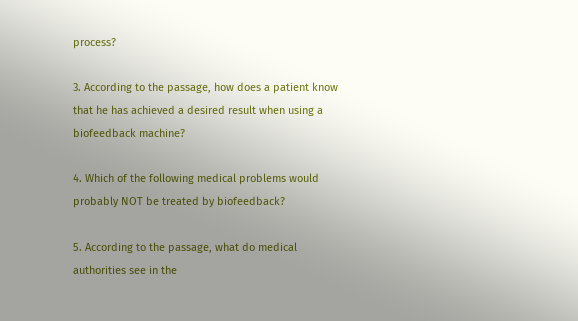process?

3. According to the passage, how does a patient know that he has achieved a desired result when using a biofeedback machine?

4. Which of the following medical problems would probably NOT be treated by biofeedback?

5. According to the passage, what do medical authorities see in the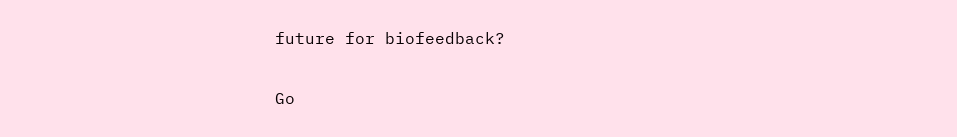future for biofeedback?

Go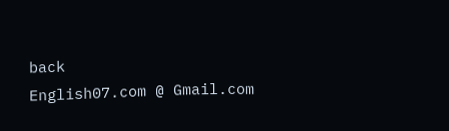back
English07.com @ Gmail.com